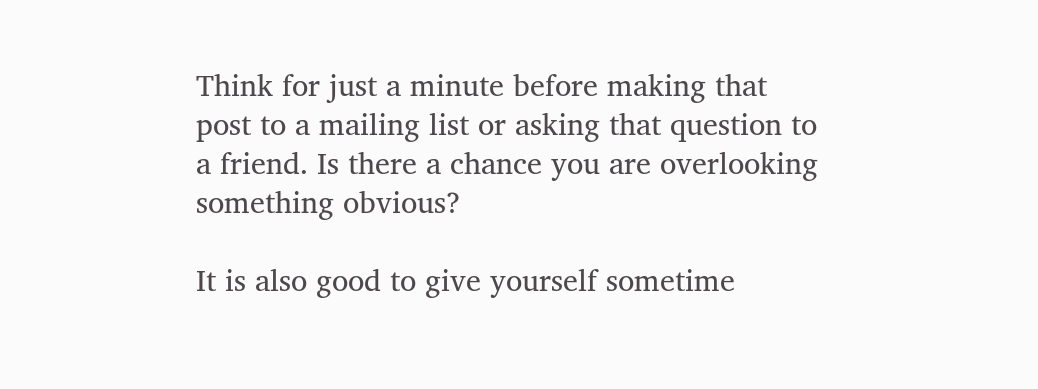Think for just a minute before making that post to a mailing list or asking that question to a friend. Is there a chance you are overlooking something obvious?

It is also good to give yourself sometime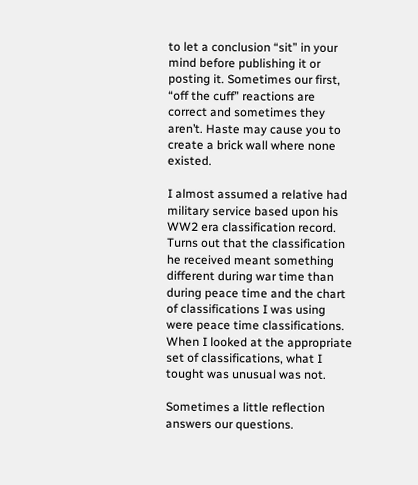to let a conclusion “sit” in your mind before publishing it or posting it. Sometimes our first, “off the cuff” reactions are correct and sometimes they aren’t. Haste may cause you to create a brick wall where none existed.

I almost assumed a relative had military service based upon his WW2 era classification record. Turns out that the classification he received meant something different during war time than during peace time and the chart of classifications I was using were peace time classifications. When I looked at the appropriate set of classifications, what I tought was unusual was not.

Sometimes a little reflection answers our questions.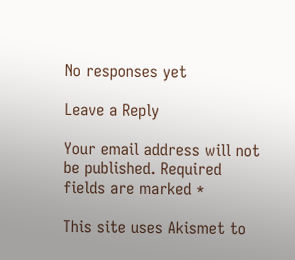No responses yet

Leave a Reply

Your email address will not be published. Required fields are marked *

This site uses Akismet to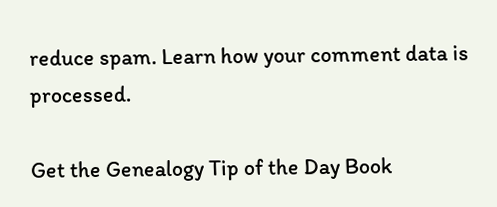reduce spam. Learn how your comment data is processed.

Get the Genealogy Tip of the Day Book